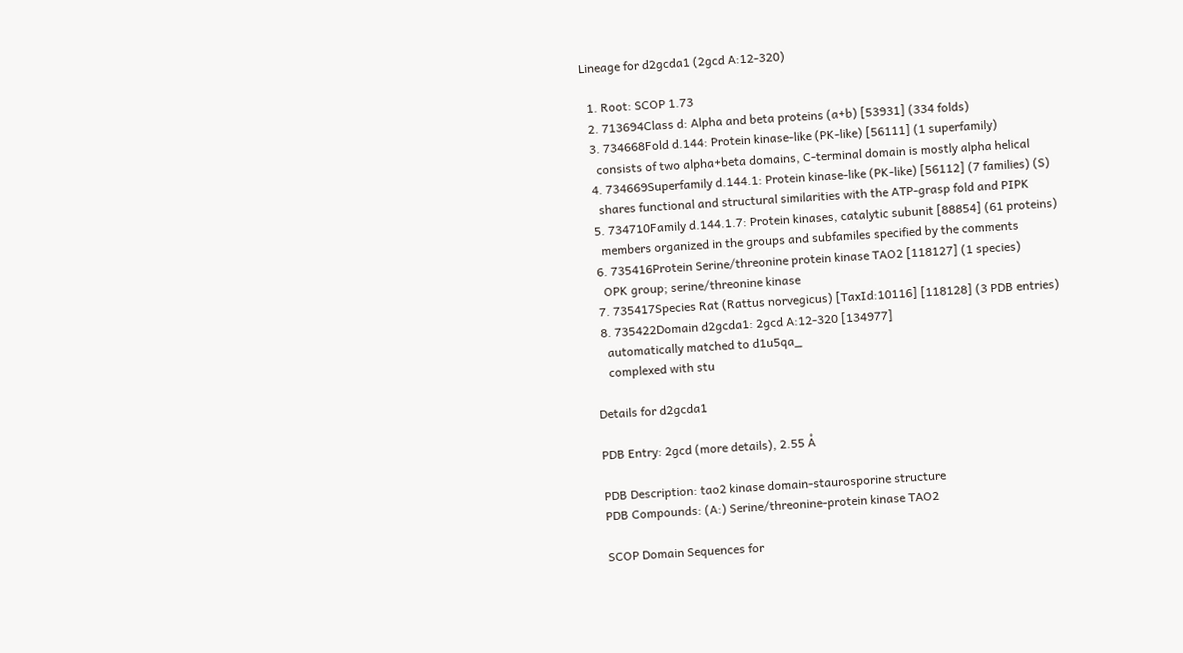Lineage for d2gcda1 (2gcd A:12-320)

  1. Root: SCOP 1.73
  2. 713694Class d: Alpha and beta proteins (a+b) [53931] (334 folds)
  3. 734668Fold d.144: Protein kinase-like (PK-like) [56111] (1 superfamily)
    consists of two alpha+beta domains, C-terminal domain is mostly alpha helical
  4. 734669Superfamily d.144.1: Protein kinase-like (PK-like) [56112] (7 families) (S)
    shares functional and structural similarities with the ATP-grasp fold and PIPK
  5. 734710Family d.144.1.7: Protein kinases, catalytic subunit [88854] (61 proteins)
    members organized in the groups and subfamiles specified by the comments
  6. 735416Protein Serine/threonine protein kinase TAO2 [118127] (1 species)
    OPK group; serine/threonine kinase
  7. 735417Species Rat (Rattus norvegicus) [TaxId:10116] [118128] (3 PDB entries)
  8. 735422Domain d2gcda1: 2gcd A:12-320 [134977]
    automatically matched to d1u5qa_
    complexed with stu

Details for d2gcda1

PDB Entry: 2gcd (more details), 2.55 Å

PDB Description: tao2 kinase domain-staurosporine structure
PDB Compounds: (A:) Serine/threonine-protein kinase TAO2

SCOP Domain Sequences for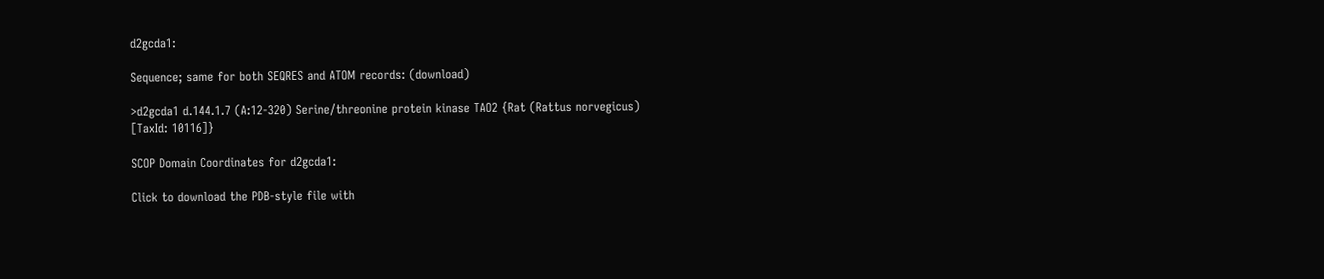d2gcda1:

Sequence; same for both SEQRES and ATOM records: (download)

>d2gcda1 d.144.1.7 (A:12-320) Serine/threonine protein kinase TAO2 {Rat (Rattus norvegicus) [TaxId: 10116]}

SCOP Domain Coordinates for d2gcda1:

Click to download the PDB-style file with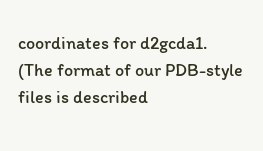coordinates for d2gcda1.
(The format of our PDB-style files is described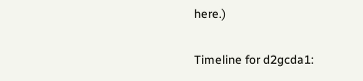here.)

Timeline for d2gcda1: